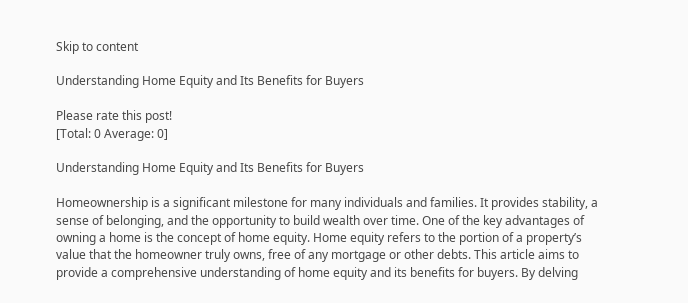Skip to content

Understanding Home Equity and Its Benefits for Buyers

Please rate this post!
[Total: 0 Average: 0]

Understanding Home Equity and Its Benefits for Buyers

Homeownership is a significant milestone for many individuals and families. It provides stability, a sense of belonging, and the opportunity to build wealth over time. One of the key advantages of owning a home is the concept of home equity. Home equity refers to the portion of a property’s value that the homeowner truly owns, free of any mortgage or other debts. This article aims to provide a comprehensive understanding of home equity and its benefits for buyers. By delving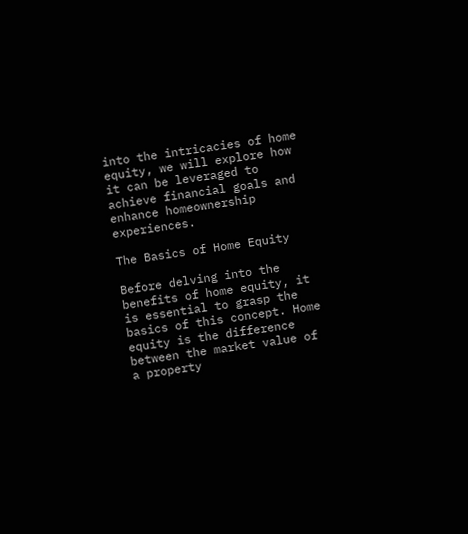into the intricacies of home equity, we will explore how it can be leveraged to achieve financial goals and enhance homeownership experiences.

The Basics of Home Equity

Before delving into the benefits of home equity, it is essential to grasp the basics of this concept. Home equity is the difference between the market value of a property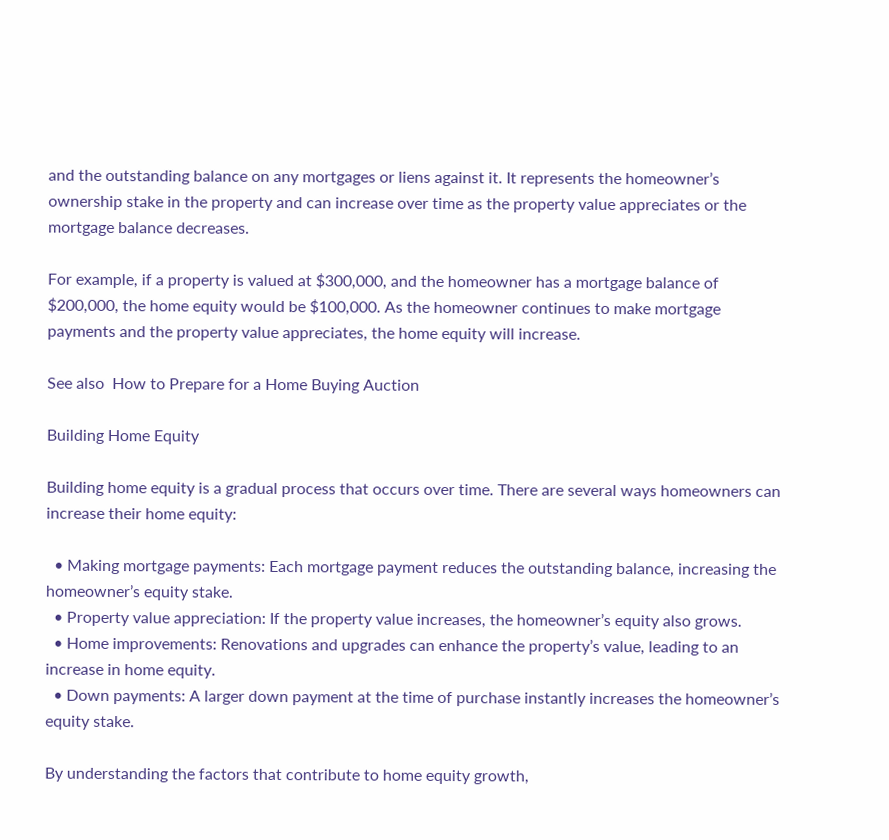and the outstanding balance on any mortgages or liens against it. It represents the homeowner’s ownership stake in the property and can increase over time as the property value appreciates or the mortgage balance decreases.

For example, if a property is valued at $300,000, and the homeowner has a mortgage balance of $200,000, the home equity would be $100,000. As the homeowner continues to make mortgage payments and the property value appreciates, the home equity will increase.

See also  How to Prepare for a Home Buying Auction

Building Home Equity

Building home equity is a gradual process that occurs over time. There are several ways homeowners can increase their home equity:

  • Making mortgage payments: Each mortgage payment reduces the outstanding balance, increasing the homeowner’s equity stake.
  • Property value appreciation: If the property value increases, the homeowner’s equity also grows.
  • Home improvements: Renovations and upgrades can enhance the property’s value, leading to an increase in home equity.
  • Down payments: A larger down payment at the time of purchase instantly increases the homeowner’s equity stake.

By understanding the factors that contribute to home equity growth,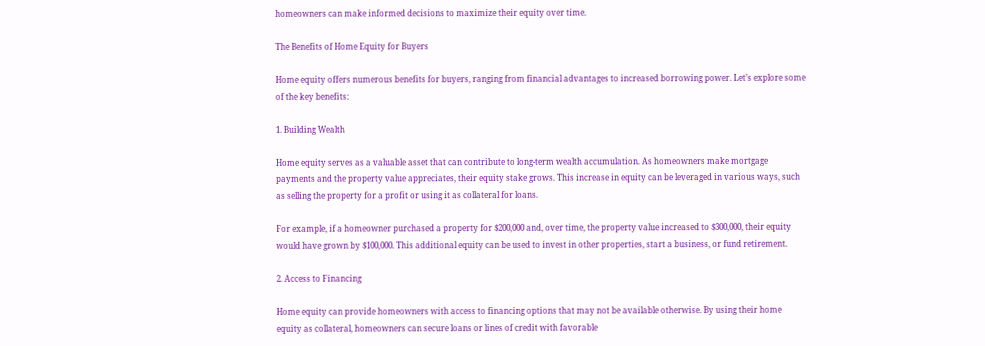homeowners can make informed decisions to maximize their equity over time.

The Benefits of Home Equity for Buyers

Home equity offers numerous benefits for buyers, ranging from financial advantages to increased borrowing power. Let’s explore some of the key benefits:

1. Building Wealth

Home equity serves as a valuable asset that can contribute to long-term wealth accumulation. As homeowners make mortgage payments and the property value appreciates, their equity stake grows. This increase in equity can be leveraged in various ways, such as selling the property for a profit or using it as collateral for loans.

For example, if a homeowner purchased a property for $200,000 and, over time, the property value increased to $300,000, their equity would have grown by $100,000. This additional equity can be used to invest in other properties, start a business, or fund retirement.

2. Access to Financing

Home equity can provide homeowners with access to financing options that may not be available otherwise. By using their home equity as collateral, homeowners can secure loans or lines of credit with favorable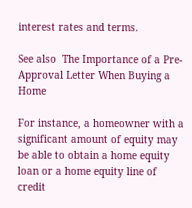interest rates and terms.

See also  The Importance of a Pre-Approval Letter When Buying a Home

For instance, a homeowner with a significant amount of equity may be able to obtain a home equity loan or a home equity line of credit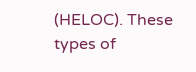(HELOC). These types of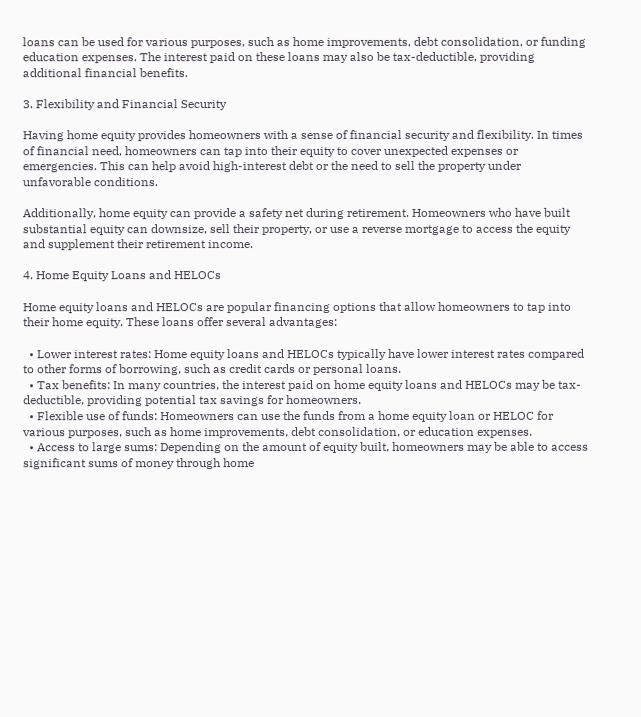loans can be used for various purposes, such as home improvements, debt consolidation, or funding education expenses. The interest paid on these loans may also be tax-deductible, providing additional financial benefits.

3. Flexibility and Financial Security

Having home equity provides homeowners with a sense of financial security and flexibility. In times of financial need, homeowners can tap into their equity to cover unexpected expenses or emergencies. This can help avoid high-interest debt or the need to sell the property under unfavorable conditions.

Additionally, home equity can provide a safety net during retirement. Homeowners who have built substantial equity can downsize, sell their property, or use a reverse mortgage to access the equity and supplement their retirement income.

4. Home Equity Loans and HELOCs

Home equity loans and HELOCs are popular financing options that allow homeowners to tap into their home equity. These loans offer several advantages:

  • Lower interest rates: Home equity loans and HELOCs typically have lower interest rates compared to other forms of borrowing, such as credit cards or personal loans.
  • Tax benefits: In many countries, the interest paid on home equity loans and HELOCs may be tax-deductible, providing potential tax savings for homeowners.
  • Flexible use of funds: Homeowners can use the funds from a home equity loan or HELOC for various purposes, such as home improvements, debt consolidation, or education expenses.
  • Access to large sums: Depending on the amount of equity built, homeowners may be able to access significant sums of money through home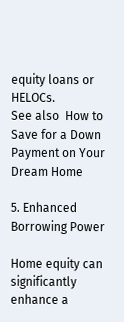equity loans or HELOCs.
See also  How to Save for a Down Payment on Your Dream Home

5. Enhanced Borrowing Power

Home equity can significantly enhance a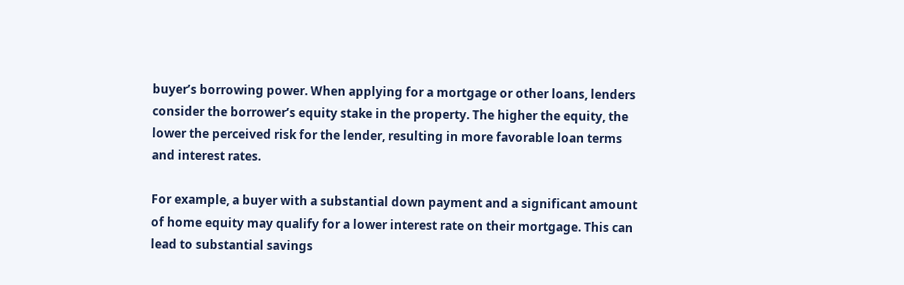buyer’s borrowing power. When applying for a mortgage or other loans, lenders consider the borrower’s equity stake in the property. The higher the equity, the lower the perceived risk for the lender, resulting in more favorable loan terms and interest rates.

For example, a buyer with a substantial down payment and a significant amount of home equity may qualify for a lower interest rate on their mortgage. This can lead to substantial savings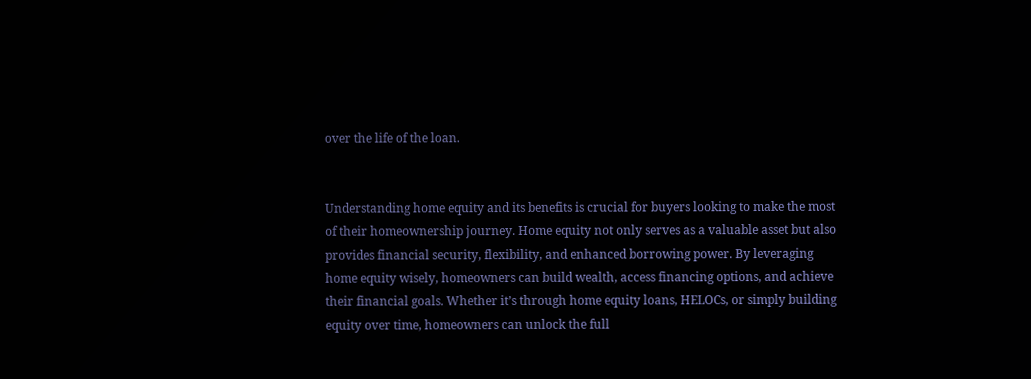over the life of the loan.


Understanding home equity and its benefits is crucial for buyers looking to make the most of their homeownership journey. Home equity not only serves as a valuable asset but also provides financial security, flexibility, and enhanced borrowing power. By leveraging home equity wisely, homeowners can build wealth, access financing options, and achieve their financial goals. Whether it’s through home equity loans, HELOCs, or simply building equity over time, homeowners can unlock the full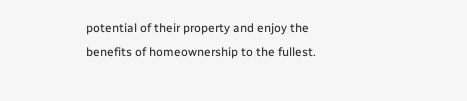potential of their property and enjoy the benefits of homeownership to the fullest.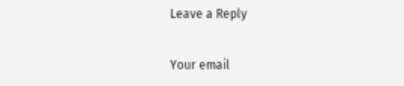Leave a Reply

Your email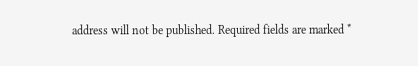address will not be published. Required fields are marked *